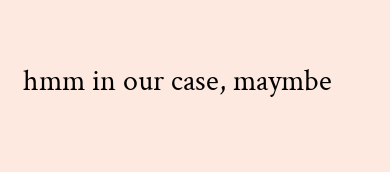hmm in our case, maymbe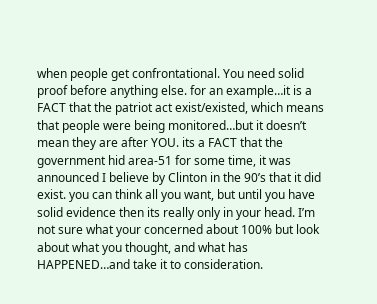when people get confrontational. You need solid proof before anything else. for an example…it is a FACT that the patriot act exist/existed, which means that people were being monitored…but it doesn’t mean they are after YOU. its a FACT that the government hid area-51 for some time, it was announced I believe by Clinton in the 90’s that it did exist. you can think all you want, but until you have solid evidence then its really only in your head. I’m not sure what your concerned about 100% but look about what you thought, and what has HAPPENED…and take it to consideration.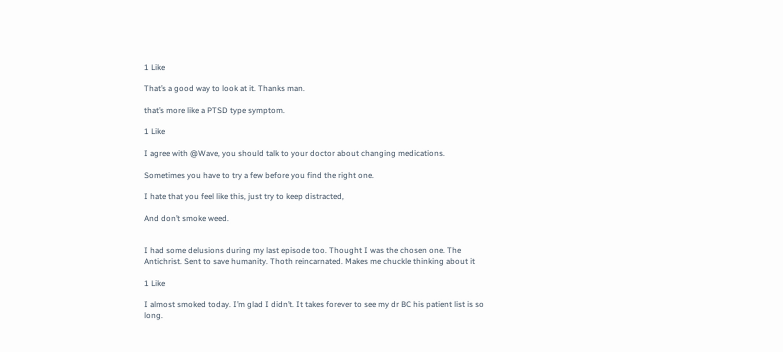1 Like

That’s a good way to look at it. Thanks man.

that’s more like a PTSD type symptom.

1 Like

I agree with @Wave, you should talk to your doctor about changing medications.

Sometimes you have to try a few before you find the right one.

I hate that you feel like this, just try to keep distracted,

And don’t smoke weed.


I had some delusions during my last episode too. Thought I was the chosen one. The Antichrist. Sent to save humanity. Thoth reincarnated. Makes me chuckle thinking about it

1 Like

I almost smoked today. I’m glad I didn’t. It takes forever to see my dr BC his patient list is so long.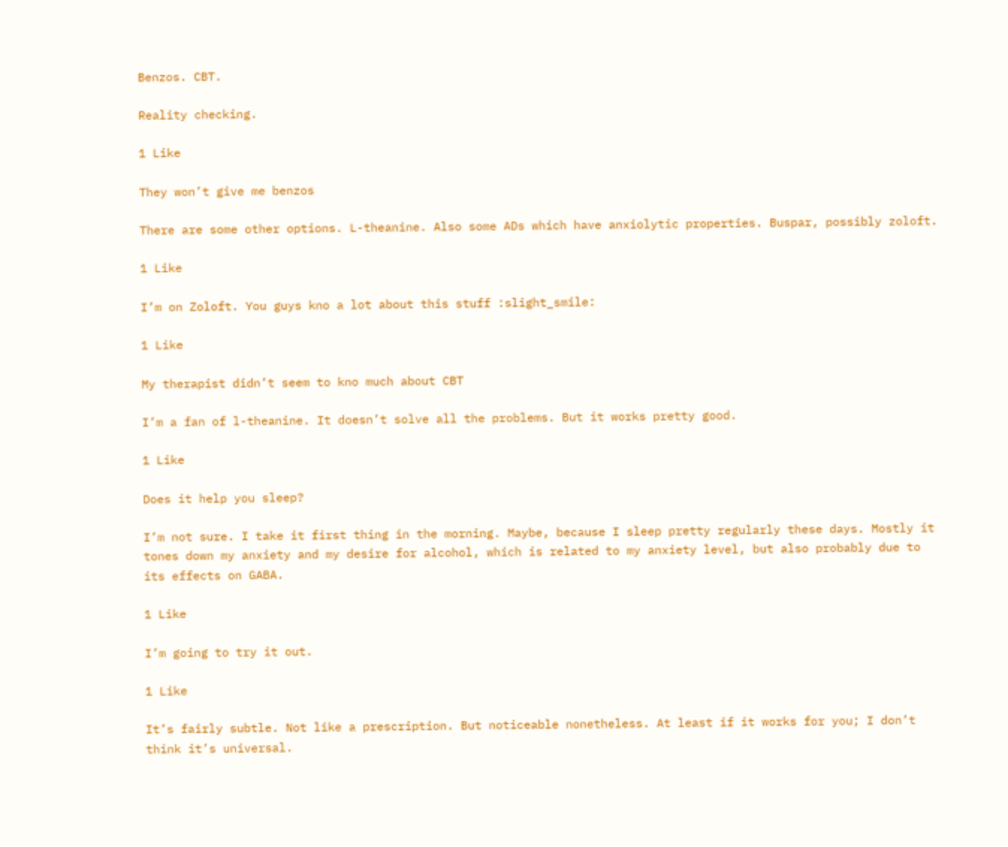Benzos. CBT.

Reality checking.

1 Like

They won’t give me benzos

There are some other options. L-theanine. Also some ADs which have anxiolytic properties. Buspar, possibly zoloft.

1 Like

I’m on Zoloft. You guys kno a lot about this stuff :slight_smile:

1 Like

My therapist didn’t seem to kno much about CBT

I’m a fan of l-theanine. It doesn’t solve all the problems. But it works pretty good.

1 Like

Does it help you sleep?

I’m not sure. I take it first thing in the morning. Maybe, because I sleep pretty regularly these days. Mostly it tones down my anxiety and my desire for alcohol, which is related to my anxiety level, but also probably due to its effects on GABA.

1 Like

I’m going to try it out.

1 Like

It’s fairly subtle. Not like a prescription. But noticeable nonetheless. At least if it works for you; I don’t think it’s universal.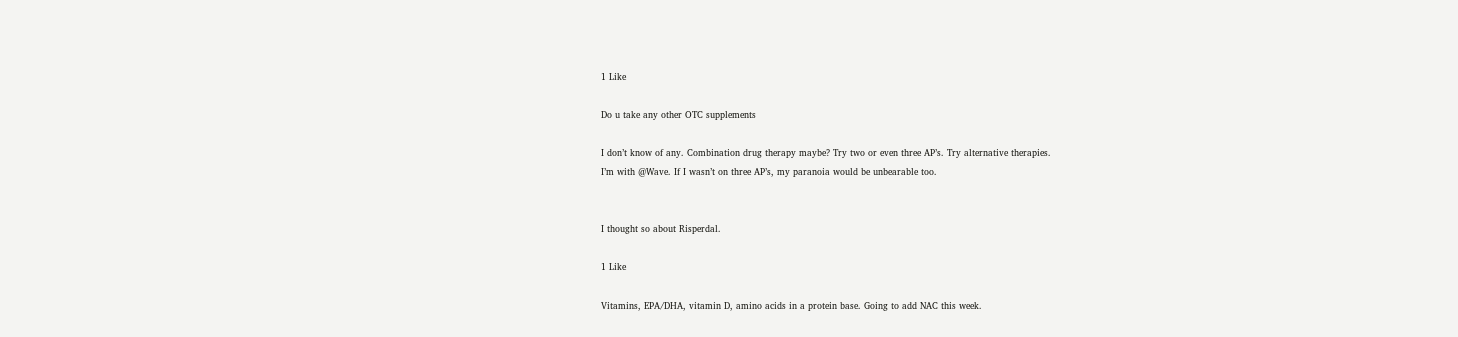1 Like

Do u take any other OTC supplements

I don’t know of any. Combination drug therapy maybe? Try two or even three AP’s. Try alternative therapies.
I’m with @Wave. If I wasn’t on three AP’s, my paranoia would be unbearable too.


I thought so about Risperdal.

1 Like

Vitamins, EPA/DHA, vitamin D, amino acids in a protein base. Going to add NAC this week.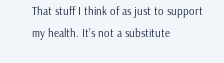That stuff I think of as just to support my health. It’s not a substitute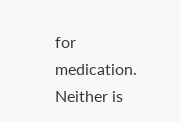for medication. Neither is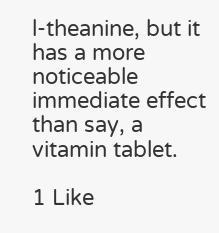l-theanine, but it has a more noticeable immediate effect than say, a vitamin tablet.

1 Like